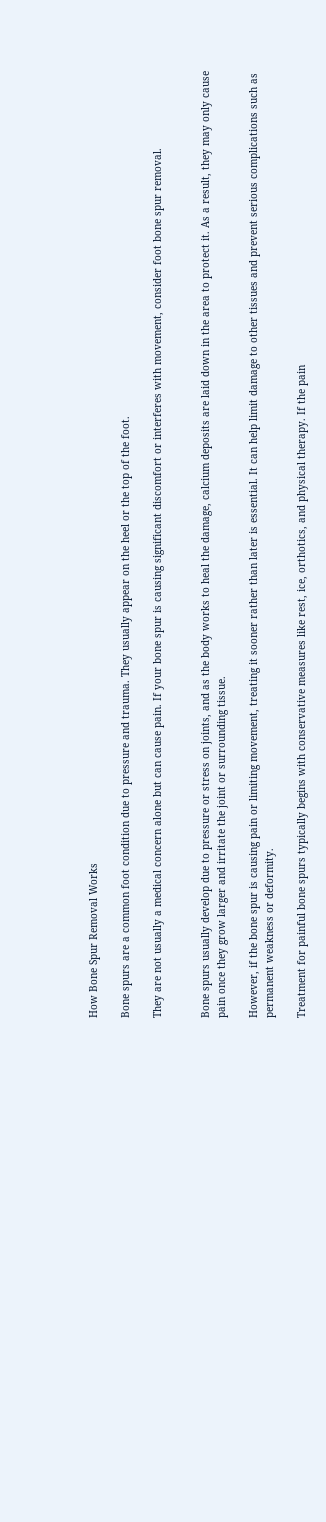How Bone Spur Removal Works

Bone spurs are a common foot condition due to pressure and trauma. They usually appear on the heel or the top of the foot.

They are not usually a medical concern alone but can cause pain. If your bone spur is causing significant discomfort or interferes with movement, consider foot bone spur removal.


Bone spurs usually develop due to pressure or stress on joints, and as the body works to heal the damage, calcium deposits are laid down in the area to protect it. As a result, they may only cause pain once they grow larger and irritate the joint or surrounding tissue.

However, if the bone spur is causing pain or limiting movement, treating it sooner rather than later is essential. It can help limit damage to other tissues and prevent serious complications such as permanent weakness or deformity.

Treatment for painful bone spurs typically begins with conservative measures like rest, ice, orthotics, and physical therapy. If the pain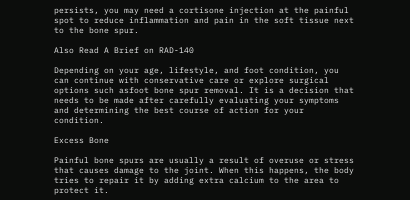persists, you may need a cortisone injection at the painful spot to reduce inflammation and pain in the soft tissue next to the bone spur.

Also Read A Brief on RAD-140

Depending on your age, lifestyle, and foot condition, you can continue with conservative care or explore surgical options such asfoot bone spur removal. It is a decision that needs to be made after carefully evaluating your symptoms and determining the best course of action for your condition.

Excess Bone

Painful bone spurs are usually a result of overuse or stress that causes damage to the joint. When this happens, the body tries to repair it by adding extra calcium to the area to protect it.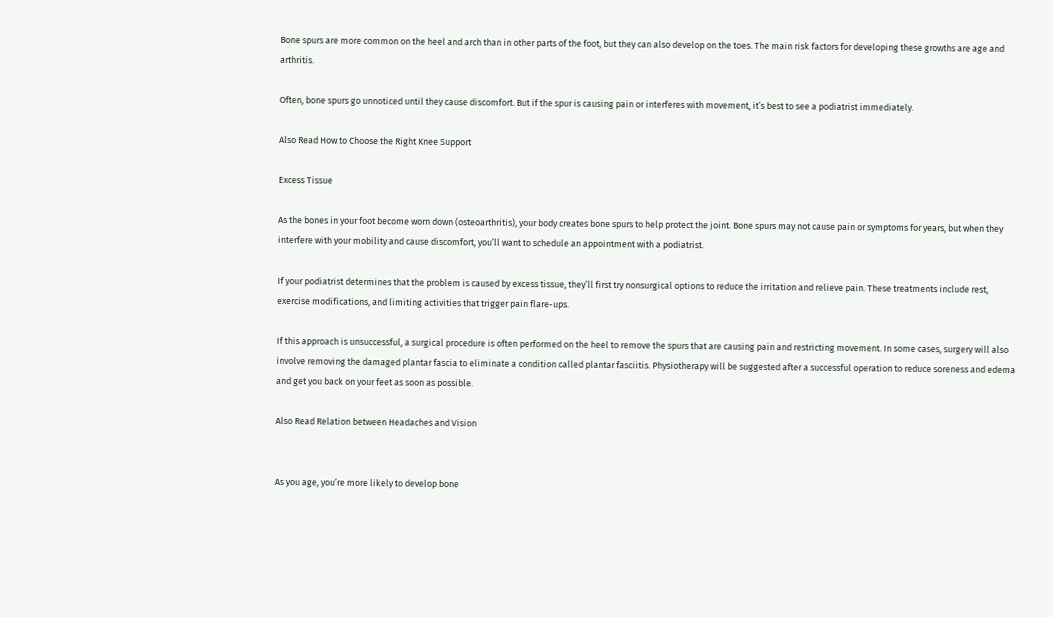Bone spurs are more common on the heel and arch than in other parts of the foot, but they can also develop on the toes. The main risk factors for developing these growths are age and arthritis.

Often, bone spurs go unnoticed until they cause discomfort. But if the spur is causing pain or interferes with movement, it’s best to see a podiatrist immediately.

Also Read How to Choose the Right Knee Support

Excess Tissue

As the bones in your foot become worn down (osteoarthritis), your body creates bone spurs to help protect the joint. Bone spurs may not cause pain or symptoms for years, but when they interfere with your mobility and cause discomfort, you’ll want to schedule an appointment with a podiatrist.

If your podiatrist determines that the problem is caused by excess tissue, they’ll first try nonsurgical options to reduce the irritation and relieve pain. These treatments include rest, exercise modifications, and limiting activities that trigger pain flare-ups.

If this approach is unsuccessful, a surgical procedure is often performed on the heel to remove the spurs that are causing pain and restricting movement. In some cases, surgery will also involve removing the damaged plantar fascia to eliminate a condition called plantar fasciitis. Physiotherapy will be suggested after a successful operation to reduce soreness and edema and get you back on your feet as soon as possible.

Also Read Relation between Headaches and Vision


As you age, you’re more likely to develop bone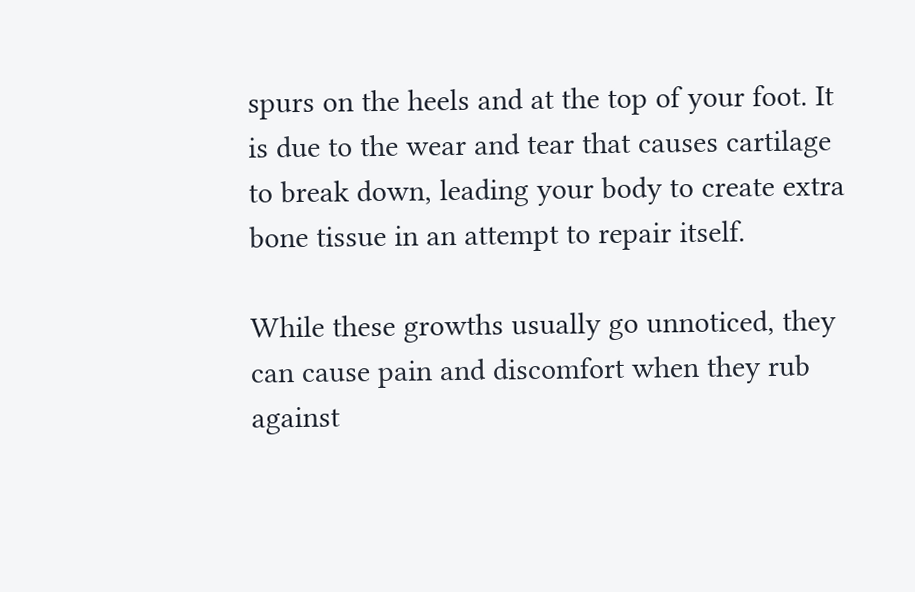spurs on the heels and at the top of your foot. It is due to the wear and tear that causes cartilage to break down, leading your body to create extra bone tissue in an attempt to repair itself.

While these growths usually go unnoticed, they can cause pain and discomfort when they rub against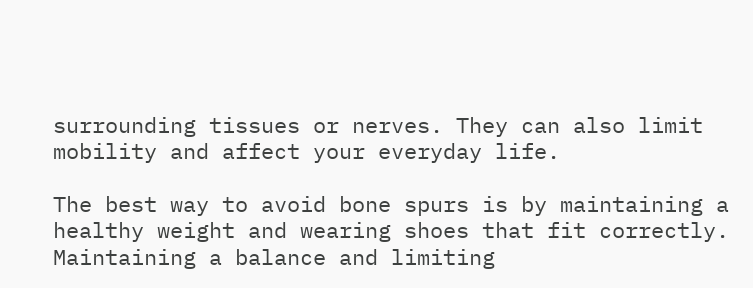surrounding tissues or nerves. They can also limit mobility and affect your everyday life.

The best way to avoid bone spurs is by maintaining a healthy weight and wearing shoes that fit correctly. Maintaining a balance and limiting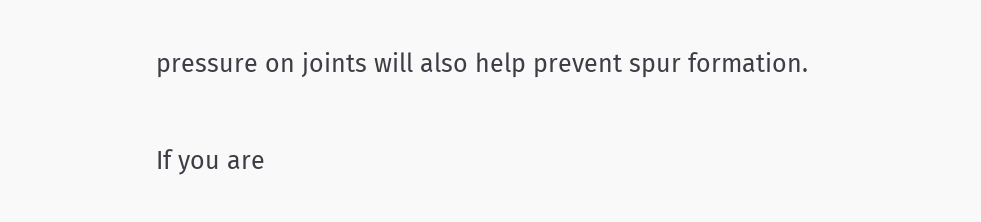pressure on joints will also help prevent spur formation.

If you are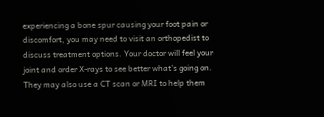experiencing a bone spur causing your foot pain or discomfort, you may need to visit an orthopedist to discuss treatment options. Your doctor will feel your joint and order X-rays to see better what’s going on. They may also use a CT scan or MRI to help them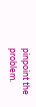pinpoint the problem.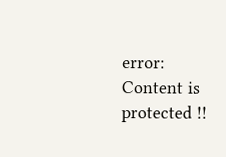error: Content is protected !!